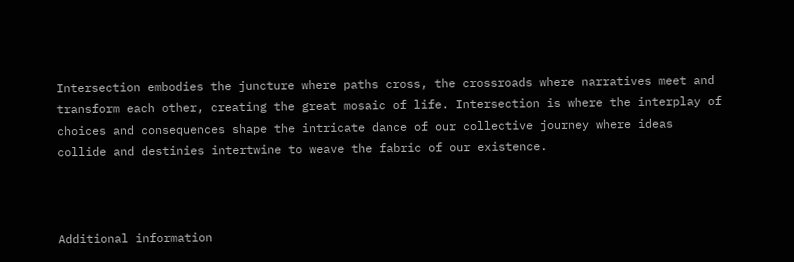Intersection embodies the juncture where paths cross, the crossroads where narratives meet and transform each other, creating the great mosaic of life. Intersection is where the interplay of choices and consequences shape the intricate dance of our collective journey where ideas collide and destinies intertwine to weave the fabric of our existence.



Additional information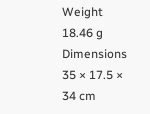Weight 18.46 g
Dimensions 35 × 17.5 × 34 cm